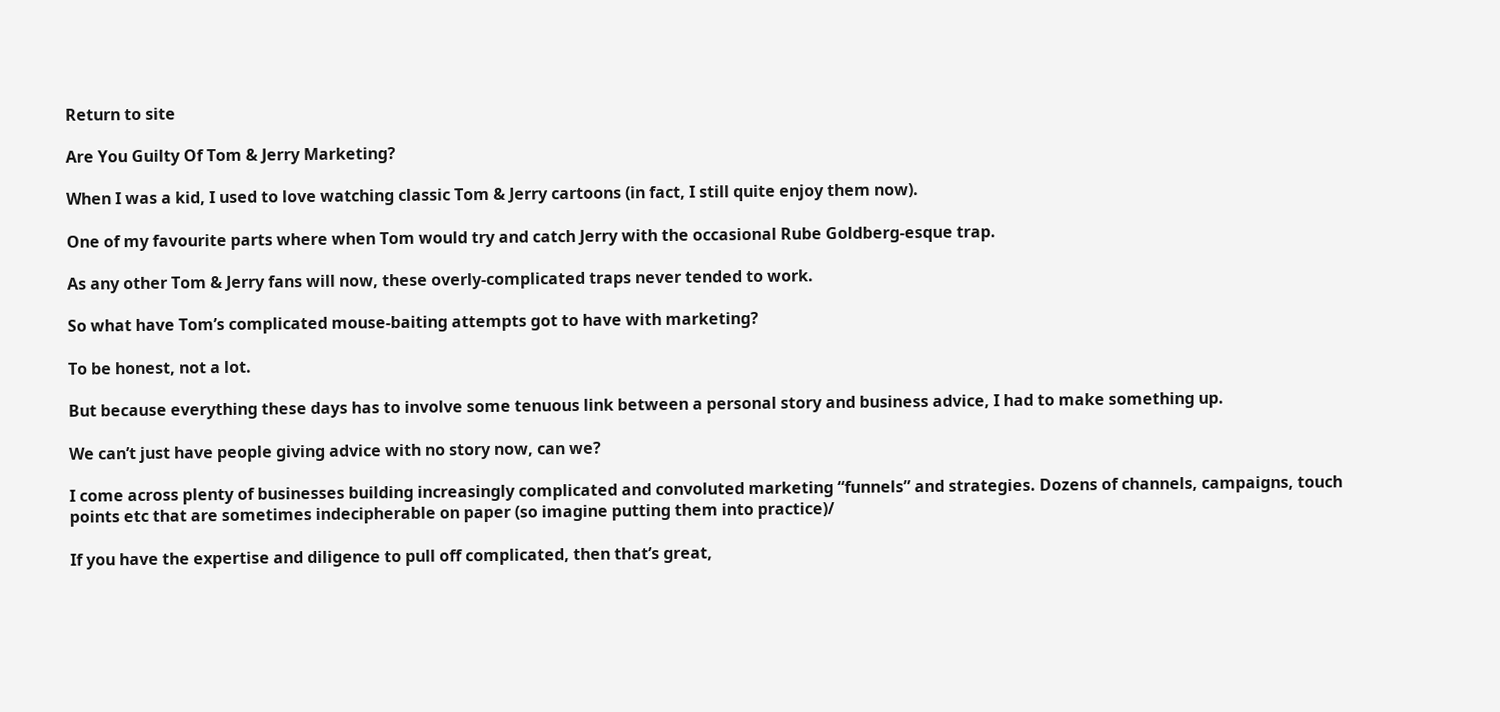Return to site

Are You Guilty Of Tom & Jerry Marketing?

When I was a kid, I used to love watching classic Tom & Jerry cartoons (in fact, I still quite enjoy them now).

One of my favourite parts where when Tom would try and catch Jerry with the occasional Rube Goldberg-esque trap.

As any other Tom & Jerry fans will now, these overly-complicated traps never tended to work.

So what have Tom’s complicated mouse-baiting attempts got to have with marketing?

To be honest, not a lot.

But because everything these days has to involve some tenuous link between a personal story and business advice, I had to make something up.

We can’t just have people giving advice with no story now, can we?

I come across plenty of businesses building increasingly complicated and convoluted marketing “funnels” and strategies. Dozens of channels, campaigns, touch points etc that are sometimes indecipherable on paper (so imagine putting them into practice)/

If you have the expertise and diligence to pull off complicated, then that’s great,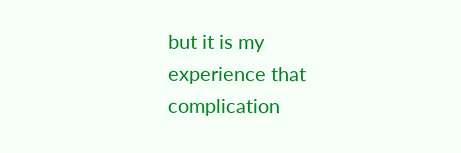but it is my experience that complication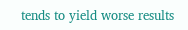tends to yield worse results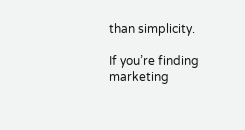than simplicity.

If you’re finding marketing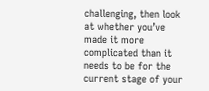challenging, then look at whether you’ve made it more complicated than it needs to be for the current stage of your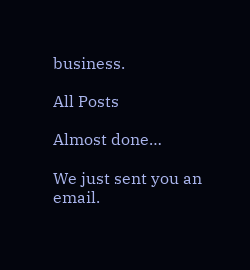business.

All Posts

Almost done…

We just sent you an email.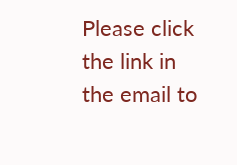Please click the link in the email to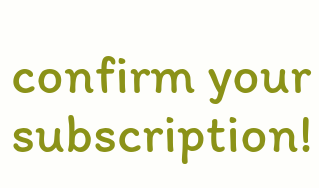confirm your subscription!